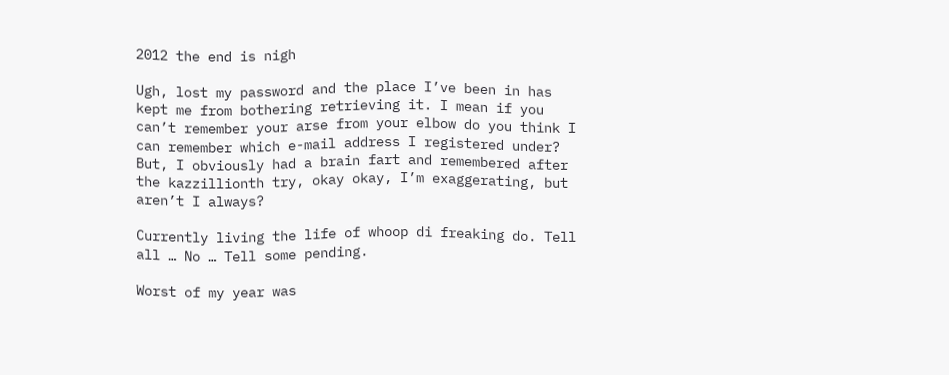2012 the end is nigh

Ugh, lost my password and the place I’ve been in has kept me from bothering retrieving it. I mean if you can’t remember your arse from your elbow do you think I can remember which e-mail address I registered under? But, I obviously had a brain fart and remembered after the kazzillionth try, okay okay, I’m exaggerating, but aren’t I always?

Currently living the life of whoop di freaking do. Tell all … No … Tell some pending.

Worst of my year was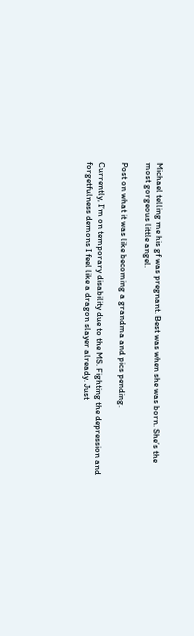Michael telling me his gf was pregnant. Best was when she was born. She’s the most gorgeous little angel.

Post on what it was like becoming a grandma and pics pending.

Currently, I’m on temporary disability due to the MS. Fighting the depression and forgetfulness demons I feel like a dragon slayer already. Just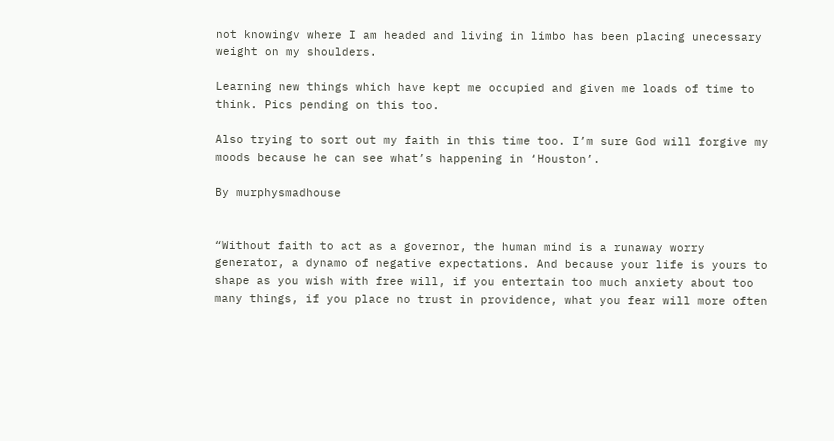not knowingv where I am headed and living in limbo has been placing unecessary weight on my shoulders.

Learning new things which have kept me occupied and given me loads of time to think. Pics pending on this too.

Also trying to sort out my faith in this time too. I’m sure God will forgive my moods because he can see what’s happening in ‘Houston’.

By murphysmadhouse


“Without faith to act as a governor, the human mind is a runaway worry generator, a dynamo of negative expectations. And because your life is yours to shape as you wish with free will, if you entertain too much anxiety about too many things, if you place no trust in providence, what you fear will more often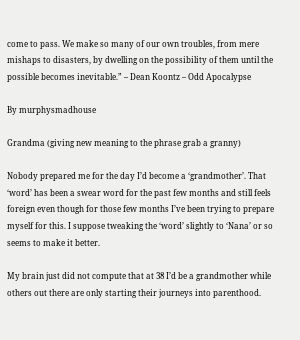come to pass. We make so many of our own troubles, from mere mishaps to disasters, by dwelling on the possibility of them until the possible becomes inevitable.” – Dean Koontz – Odd Apocalypse

By murphysmadhouse

Grandma (giving new meaning to the phrase grab a granny)

Nobody prepared me for the day I’d become a ‘grandmother’. That ‘word’ has been a swear word for the past few months and still feels foreign even though for those few months I’ve been trying to prepare myself for this. I suppose tweaking the ‘word’ slightly to ‘Nana’ or so seems to make it better.

My brain just did not compute that at 38 I’d be a grandmother while others out there are only starting their journeys into parenthood.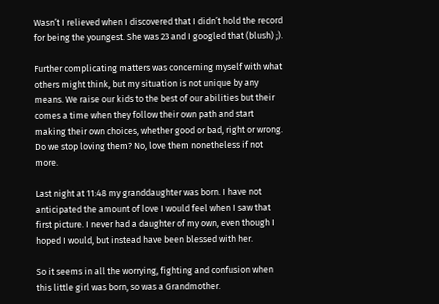Wasn’t I relieved when I discovered that I didn’t hold the record for being the youngest. She was 23 and I googled that (blush) ;).

Further complicating matters was concerning myself with what others might think, but my situation is not unique by any means. We raise our kids to the best of our abilities but their comes a time when they follow their own path and start making their own choices, whether good or bad, right or wrong. Do we stop loving them? No, love them nonetheless if not more.

Last night at 11:48 my granddaughter was born. I have not anticipated the amount of love I would feel when I saw that first picture. I never had a daughter of my own, even though I hoped I would, but instead have been blessed with her.

So it seems in all the worrying, fighting and confusion when this little girl was born, so was a Grandmother.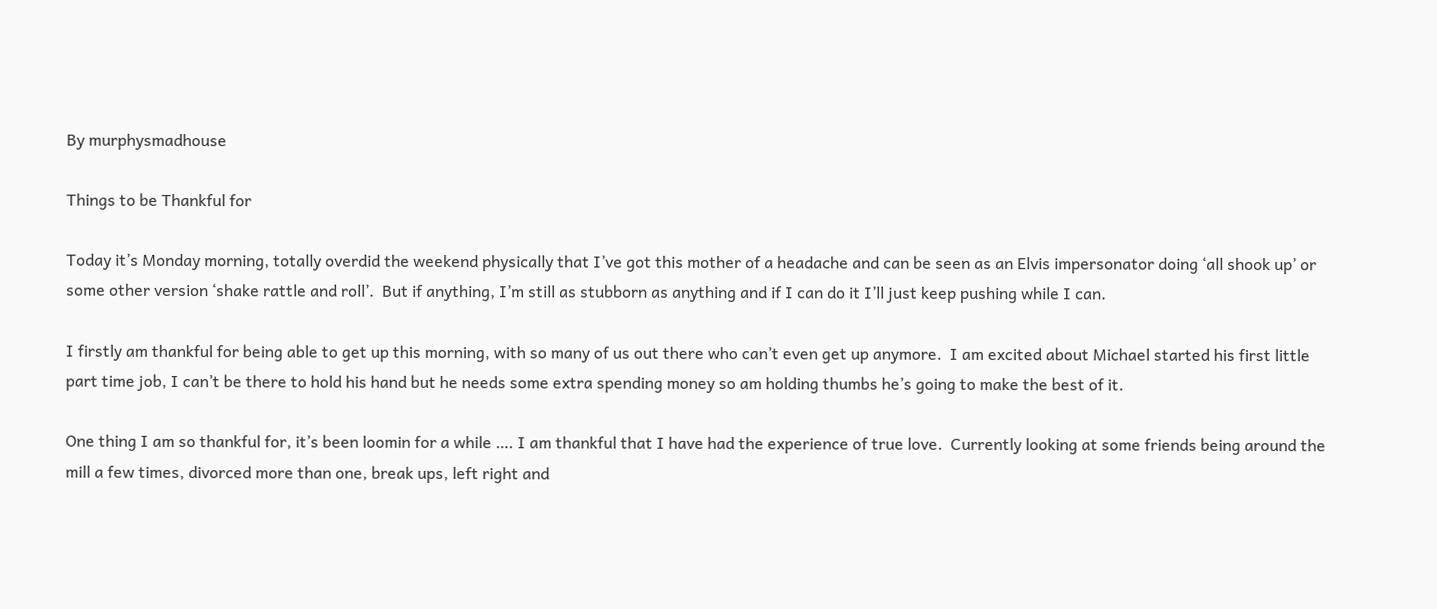By murphysmadhouse

Things to be Thankful for

Today it’s Monday morning, totally overdid the weekend physically that I’ve got this mother of a headache and can be seen as an Elvis impersonator doing ‘all shook up’ or some other version ‘shake rattle and roll’.  But if anything, I’m still as stubborn as anything and if I can do it I’ll just keep pushing while I can.

I firstly am thankful for being able to get up this morning, with so many of us out there who can’t even get up anymore.  I am excited about Michael started his first little part time job, I can’t be there to hold his hand but he needs some extra spending money so am holding thumbs he’s going to make the best of it.

One thing I am so thankful for, it’s been loomin for a while …. I am thankful that I have had the experience of true love.  Currently looking at some friends being around the mill a few times, divorced more than one, break ups, left right and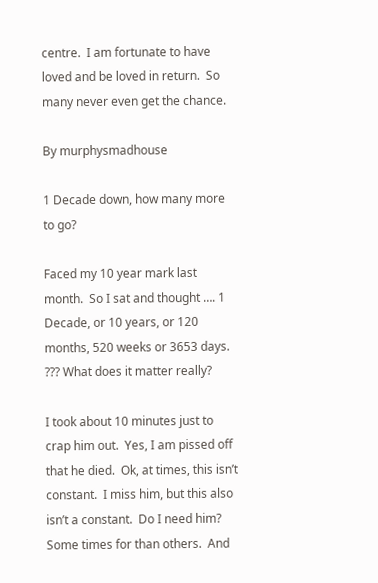centre.  I am fortunate to have loved and be loved in return.  So many never even get the chance.

By murphysmadhouse

1 Decade down, how many more to go?

Faced my 10 year mark last month.  So I sat and thought …. 1 Decade, or 10 years, or 120 months, 520 weeks or 3653 days.  ??? What does it matter really?

I took about 10 minutes just to crap him out.  Yes, I am pissed off that he died.  Ok, at times, this isn’t constant.  I miss him, but this also isn’t a constant.  Do I need him? Some times for than others.  And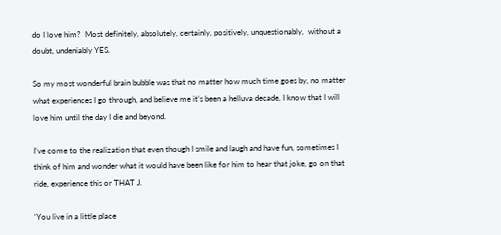do I love him?  Most definitely, absolutely, certainly, positively, unquestionably,  without a doubt, undeniably YES.

So my most wonderful brain bubble was that no matter how much time goes by, no matter what experiences I go through, and believe me it’s been a helluva decade, I know that I will love him until the day I die and beyond.

I’ve come to the realization that even though I smile and laugh and have fun, sometimes I think of him and wonder what it would have been like for him to hear that joke, go on that ride, experience this or THAT J.

‘You live in a little place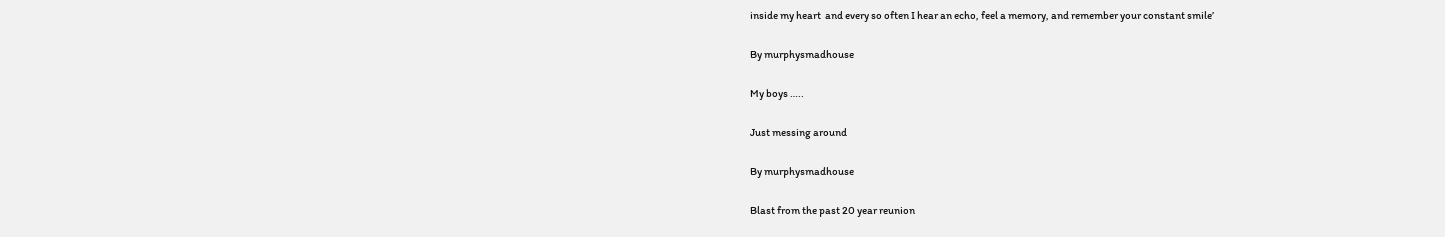inside my heart  and every so often I hear an echo, feel a memory, and remember your constant smile’

By murphysmadhouse

My boys …..

Just messing around

By murphysmadhouse

Blast from the past 20 year reunion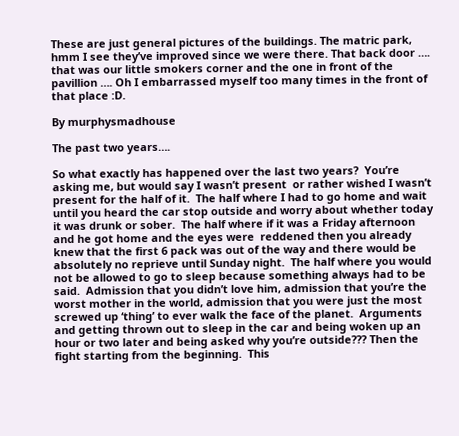These are just general pictures of the buildings. The matric park, hmm I see they’ve improved since we were there. That back door …. that was our little smokers corner and the one in front of the pavillion …. Oh I embarrassed myself too many times in the front of that place :D.

By murphysmadhouse

The past two years….

So what exactly has happened over the last two years?  You’re asking me, but would say I wasn’t present  or rather wished I wasn’t present for the half of it.  The half where I had to go home and wait until you heard the car stop outside and worry about whether today it was drunk or sober.  The half where if it was a Friday afternoon and he got home and the eyes were  reddened then you already knew that the first 6 pack was out of the way and there would be absolutely no reprieve until Sunday night.  The half where you would not be allowed to go to sleep because something always had to be said.  Admission that you didn’t love him, admission that you’re the worst mother in the world, admission that you were just the most screwed up ‘thing’ to ever walk the face of the planet.  Arguments and getting thrown out to sleep in the car and being woken up an hour or two later and being asked why you’re outside??? Then the fight starting from the beginning.  This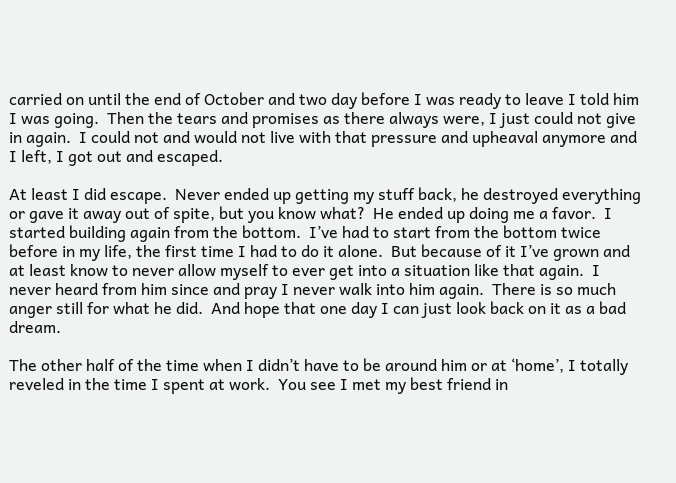carried on until the end of October and two day before I was ready to leave I told him I was going.  Then the tears and promises as there always were, I just could not give in again.  I could not and would not live with that pressure and upheaval anymore and I left, I got out and escaped.

At least I did escape.  Never ended up getting my stuff back, he destroyed everything or gave it away out of spite, but you know what?  He ended up doing me a favor.  I started building again from the bottom.  I’ve had to start from the bottom twice before in my life, the first time I had to do it alone.  But because of it I’ve grown and at least know to never allow myself to ever get into a situation like that again.  I   never heard from him since and pray I never walk into him again.  There is so much anger still for what he did.  And hope that one day I can just look back on it as a bad dream.

The other half of the time when I didn’t have to be around him or at ‘home’, I totally reveled in the time I spent at work.  You see I met my best friend in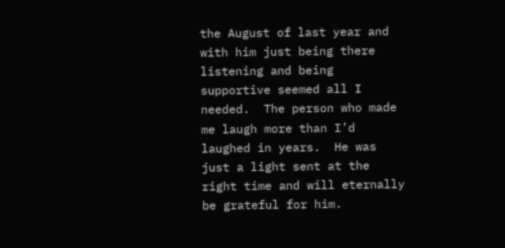the August of last year and with him just being there listening and being supportive seemed all I needed.  The person who made me laugh more than I’d laughed in years.  He was just a light sent at the right time and will eternally be grateful for him.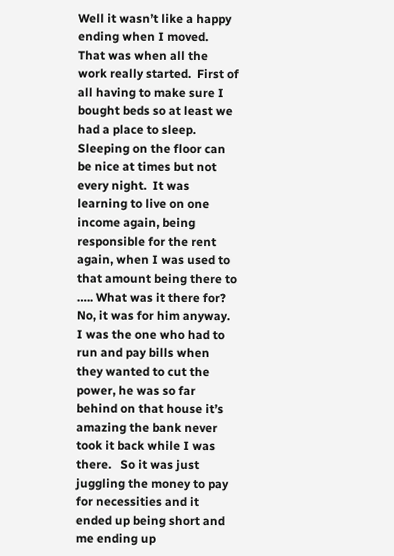Well it wasn’t like a happy ending when I moved.  That was when all the work really started.  First of all having to make sure I bought beds so at least we had a place to sleep.  Sleeping on the floor can be nice at times but not every night.  It was learning to live on one income again, being responsible for the rent again, when I was used to that amount being there to ….. What was it there for?  No, it was for him anyway.  I was the one who had to run and pay bills when they wanted to cut the power, he was so far behind on that house it’s amazing the bank never took it back while I was there.   So it was just juggling the money to pay for necessities and it ended up being short and me ending up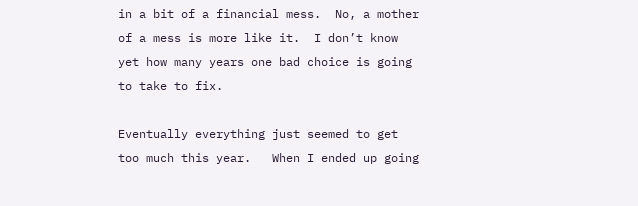in a bit of a financial mess.  No, a mother of a mess is more like it.  I don’t know  yet how many years one bad choice is going to take to fix.

Eventually everything just seemed to get too much this year.   When I ended up going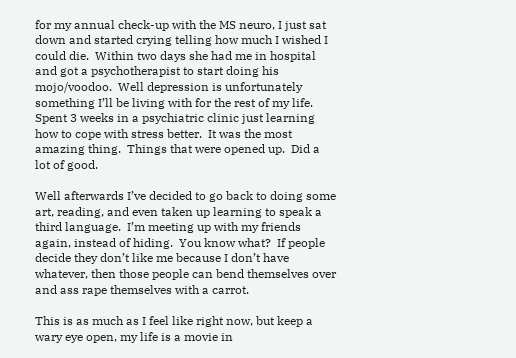for my annual check-up with the MS neuro, I just sat down and started crying telling how much I wished I could die.  Within two days she had me in hospital and got a psychotherapist to start doing his mojo/voodoo.  Well depression is unfortunately something I’ll be living with for the rest of my life.  Spent 3 weeks in a psychiatric clinic just learning how to cope with stress better.  It was the most amazing thing.  Things that were opened up.  Did a lot of good.

Well afterwards I’ve decided to go back to doing some art, reading, and even taken up learning to speak a third language.  I’m meeting up with my friends again, instead of hiding.  You know what?  If people decide they don’t like me because I don’t have whatever, then those people can bend themselves over and ass rape themselves with a carrot.

This is as much as I feel like right now, but keep a wary eye open, my life is a movie in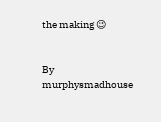the making 😉


By murphysmadhouse